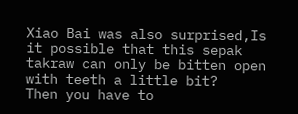Xiao Bai was also surprised,Is it possible that this sepak takraw can only be bitten open with teeth a little bit?
Then you have to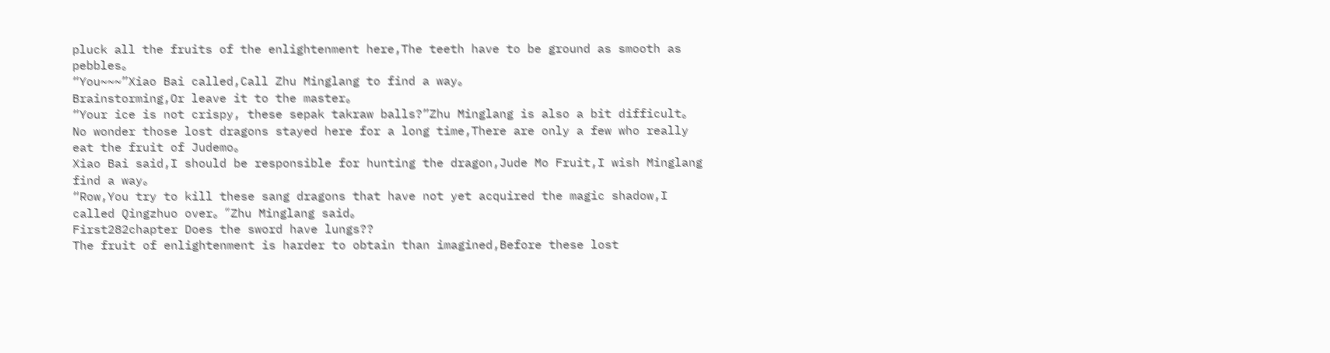pluck all the fruits of the enlightenment here,The teeth have to be ground as smooth as pebbles。
“You~~~”Xiao Bai called,Call Zhu Minglang to find a way。
Brainstorming,Or leave it to the master。
“Your ice is not crispy, these sepak takraw balls?”Zhu Minglang is also a bit difficult。
No wonder those lost dragons stayed here for a long time,There are only a few who really eat the fruit of Judemo。
Xiao Bai said,I should be responsible for hunting the dragon,Jude Mo Fruit,I wish Minglang find a way。
“Row,You try to kill these sang dragons that have not yet acquired the magic shadow,I called Qingzhuo over。”Zhu Minglang said。
First282chapter Does the sword have lungs??
The fruit of enlightenment is harder to obtain than imagined,Before these lost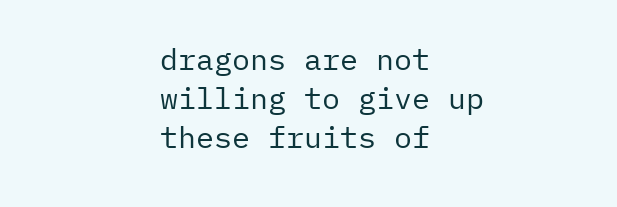dragons are not willing to give up these fruits of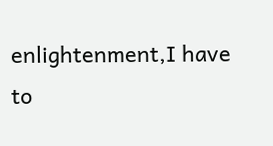enlightenment,I have to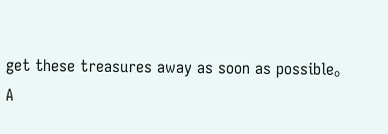get these treasures away as soon as possible。
A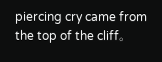piercing cry came from the top of the cliff。